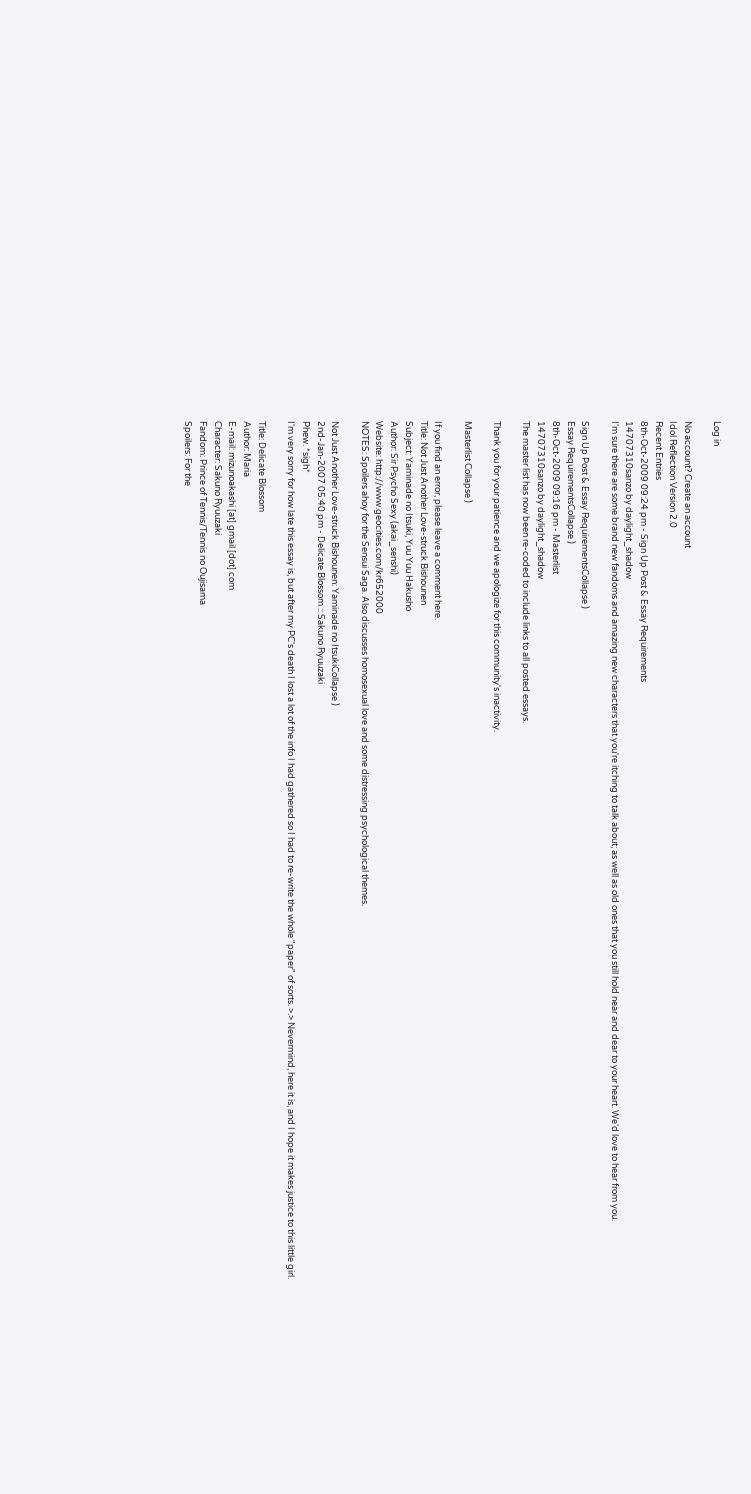Log in

No account? Create an account
Idol Reflection Version 2.0
Recent Entries
8th-Oct-2009 09:24 pm - Sign Up Post & Essay Requirements
14707310sanzo by daylight_shadow
I'm sure there are some brand new fandoms and amazing new characters that you're itching to talk about; as well as old ones that you still hold near and dear to your heart. We'd love to hear from you.

Sign Up Post & Essay RequirementsCollapse )
Essay RequirementsCollapse )
8th-Oct-2009 09:16 pm - Masterlist
14707310sanzo by daylight_shadow
The master list has now been re-coded to include links to all posted essays.

Thank you for your patience and we apologize for this community's inactivity.

Masterlist Collapse )

If you find an error, please leave a comment here.
Title: Not Just Another Love-struck Bishounen
Subject: Yaminade no Itsuki, Yuu Yuu Hakusho
Author: Sir Psycho Sexy (akai_senshi)
Website: http://www.geocities.com/kr652000
NOTES: Spoilers ahoy for the Sensui Saga. Also discusses homosexual love and some distressing psychological themes.

Not Just Another Love-struck Bishounen: Yaminade no ItsukiCollapse )
2nd-Jan-2007 05:40 pm - Delicate Blossom :: Sakuno Ryuuzaki
Phew. *sigh*
I'm very sorry for how late this essay is, but after my PC's death I lost a lot of the info I had gathered so I had to re-write the whole "paper" of sorts. >.> Nevermind, here it is, and I hope it makes justice to this little girl.

Title: Delicate Blossom
Author: Maria
E-mail: mizunoakashi [at] gmail [dot] com
Character: Sakuno Ryuuzaki
Fandom: Prince of Tennis/Tennis no Oujisama
Spoilers: For the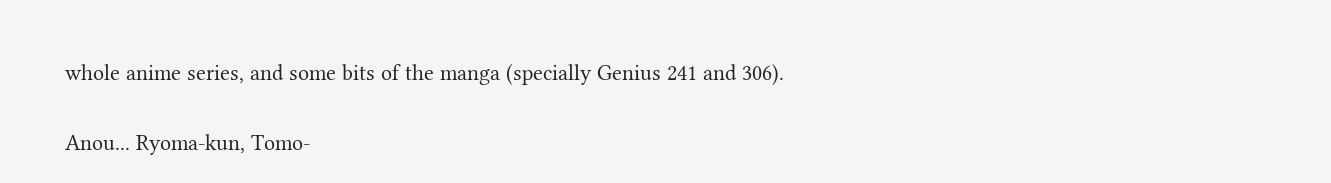whole anime series, and some bits of the manga (specially Genius 241 and 306).

Anou... Ryoma-kun, Tomo-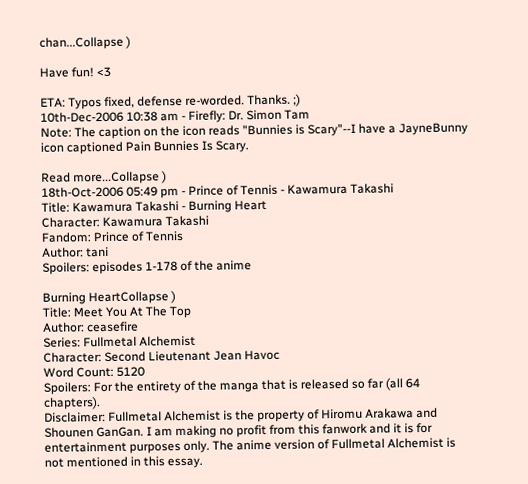chan...Collapse )

Have fun! <3

ETA: Typos fixed, defense re-worded. Thanks. ;)
10th-Dec-2006 10:38 am - Firefly: Dr. Simon Tam
Note: The caption on the icon reads "Bunnies is Scary"--I have a JayneBunny icon captioned Pain Bunnies Is Scary.

Read more...Collapse )
18th-Oct-2006 05:49 pm - Prince of Tennis - Kawamura Takashi
Title: Kawamura Takashi - Burning Heart
Character: Kawamura Takashi
Fandom: Prince of Tennis
Author: tani
Spoilers: episodes 1-178 of the anime

Burning HeartCollapse )
Title: Meet You At The Top
Author: ceasefire
Series: Fullmetal Alchemist
Character: Second Lieutenant Jean Havoc
Word Count: 5120
Spoilers: For the entirety of the manga that is released so far (all 64 chapters).
Disclaimer: Fullmetal Alchemist is the property of Hiromu Arakawa and Shounen GanGan. I am making no profit from this fanwork and it is for entertainment purposes only. The anime version of Fullmetal Alchemist is not mentioned in this essay.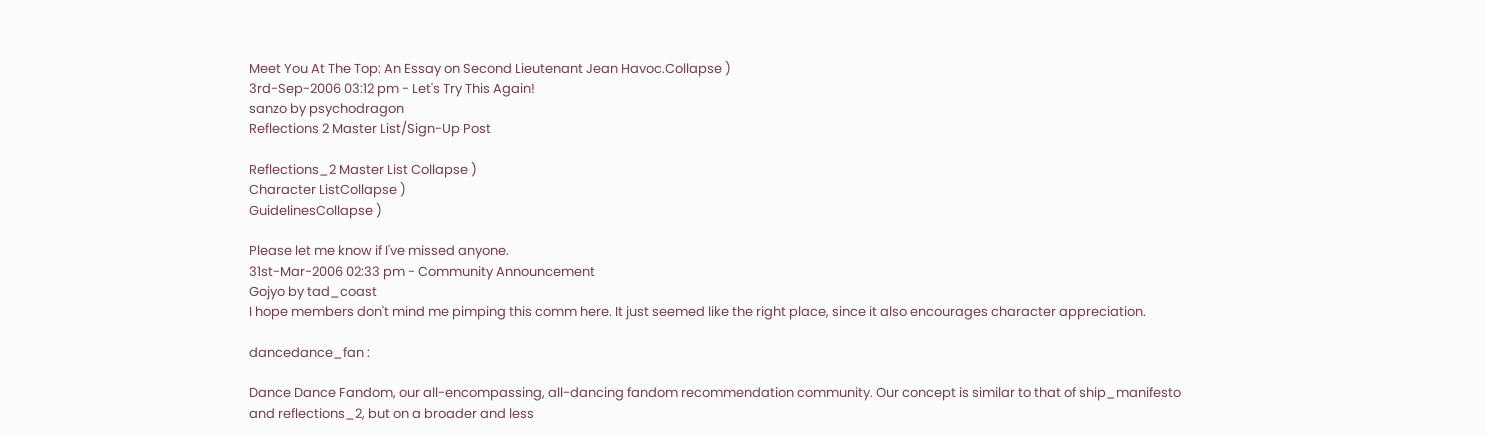Meet You At The Top: An Essay on Second Lieutenant Jean Havoc.Collapse )
3rd-Sep-2006 03:12 pm - Let's Try This Again!
sanzo by psychodragon
Reflections 2 Master List/Sign-Up Post

Reflections_2 Master List Collapse )
Character ListCollapse )
GuidelinesCollapse )

Please let me know if I've missed anyone.
31st-Mar-2006 02:33 pm - Community Announcement
Gojyo by tad_coast
I hope members don't mind me pimping this comm here. It just seemed like the right place, since it also encourages character appreciation.

dancedance_fan :

Dance Dance Fandom, our all-encompassing, all-dancing fandom recommendation community. Our concept is similar to that of ship_manifesto and reflections_2, but on a broader and less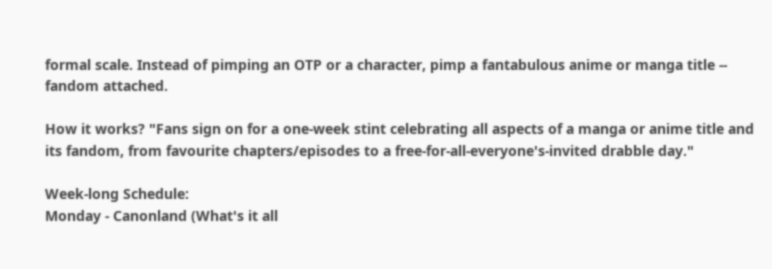formal scale. Instead of pimping an OTP or a character, pimp a fantabulous anime or manga title -- fandom attached.

How it works? "Fans sign on for a one-week stint celebrating all aspects of a manga or anime title and its fandom, from favourite chapters/episodes to a free-for-all-everyone's-invited drabble day."

Week-long Schedule:
Monday - Canonland (What's it all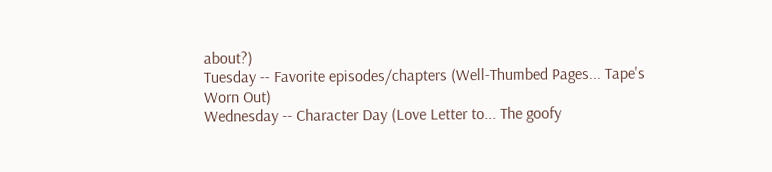about?)
Tuesday -- Favorite episodes/chapters (Well-Thumbed Pages... Tape's Worn Out)
Wednesday -- Character Day (Love Letter to... The goofy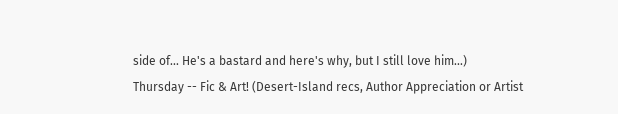side of... He's a bastard and here's why, but I still love him...)
Thursday -- Fic & Art! (Desert-Island recs, Author Appreciation or Artist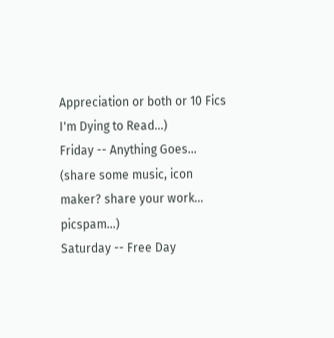Appreciation or both or 10 Fics I'm Dying to Read...)
Friday -- Anything Goes... (share some music, icon maker? share your work... picspam...)
Saturday -- Free Day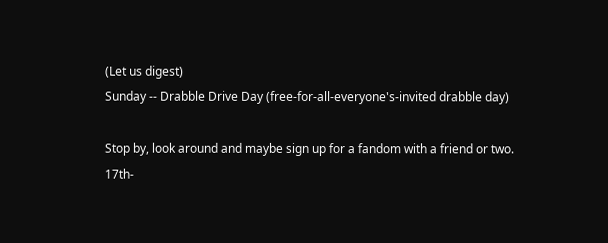(Let us digest)
Sunday -- Drabble Drive Day (free-for-all-everyone's-invited drabble day)

Stop by, look around and maybe sign up for a fandom with a friend or two.
17th-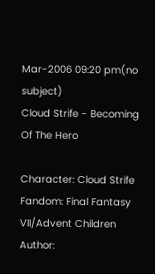Mar-2006 09:20 pm(no subject)
Cloud Strife - Becoming Of The Hero

Character: Cloud Strife
Fandom: Final Fantasy VII/Advent Children
Author: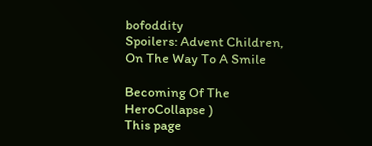bofoddity
Spoilers: Advent Children, On The Way To A Smile

Becoming Of The HeroCollapse )
This page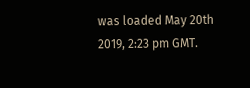was loaded May 20th 2019, 2:23 pm GMT.